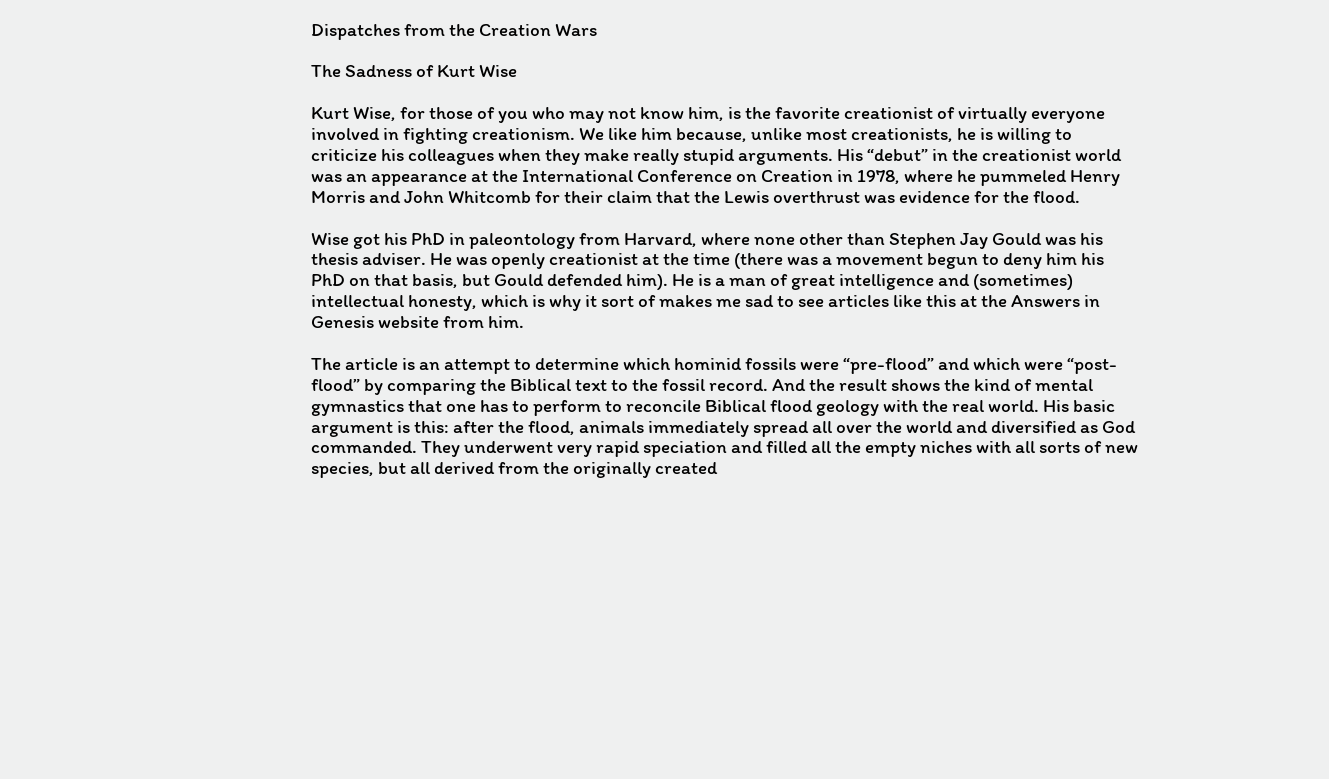Dispatches from the Creation Wars

The Sadness of Kurt Wise

Kurt Wise, for those of you who may not know him, is the favorite creationist of virtually everyone involved in fighting creationism. We like him because, unlike most creationists, he is willing to criticize his colleagues when they make really stupid arguments. His “debut” in the creationist world was an appearance at the International Conference on Creation in 1978, where he pummeled Henry Morris and John Whitcomb for their claim that the Lewis overthrust was evidence for the flood.

Wise got his PhD in paleontology from Harvard, where none other than Stephen Jay Gould was his thesis adviser. He was openly creationist at the time (there was a movement begun to deny him his PhD on that basis, but Gould defended him). He is a man of great intelligence and (sometimes) intellectual honesty, which is why it sort of makes me sad to see articles like this at the Answers in Genesis website from him.

The article is an attempt to determine which hominid fossils were “pre-flood” and which were “post-flood” by comparing the Biblical text to the fossil record. And the result shows the kind of mental gymnastics that one has to perform to reconcile Biblical flood geology with the real world. His basic argument is this: after the flood, animals immediately spread all over the world and diversified as God commanded. They underwent very rapid speciation and filled all the empty niches with all sorts of new species, but all derived from the originally created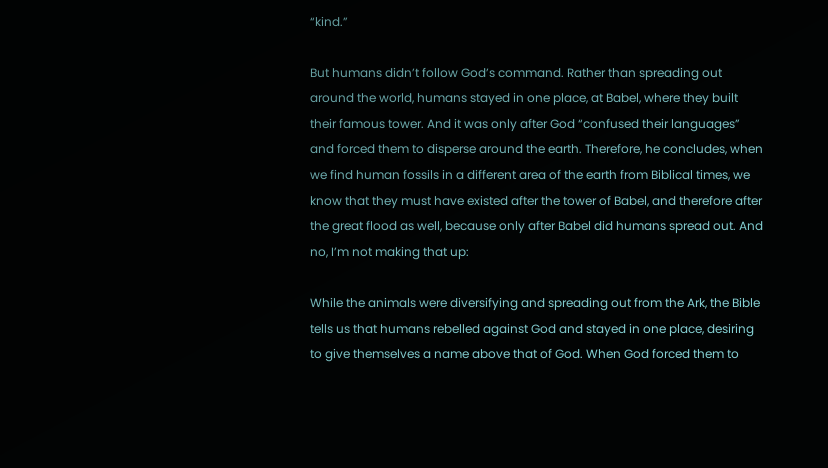“kind.”

But humans didn’t follow God’s command. Rather than spreading out around the world, humans stayed in one place, at Babel, where they built their famous tower. And it was only after God “confused their languages” and forced them to disperse around the earth. Therefore, he concludes, when we find human fossils in a different area of the earth from Biblical times, we know that they must have existed after the tower of Babel, and therefore after the great flood as well, because only after Babel did humans spread out. And no, I’m not making that up:

While the animals were diversifying and spreading out from the Ark, the Bible tells us that humans rebelled against God and stayed in one place, desiring to give themselves a name above that of God. When God forced them to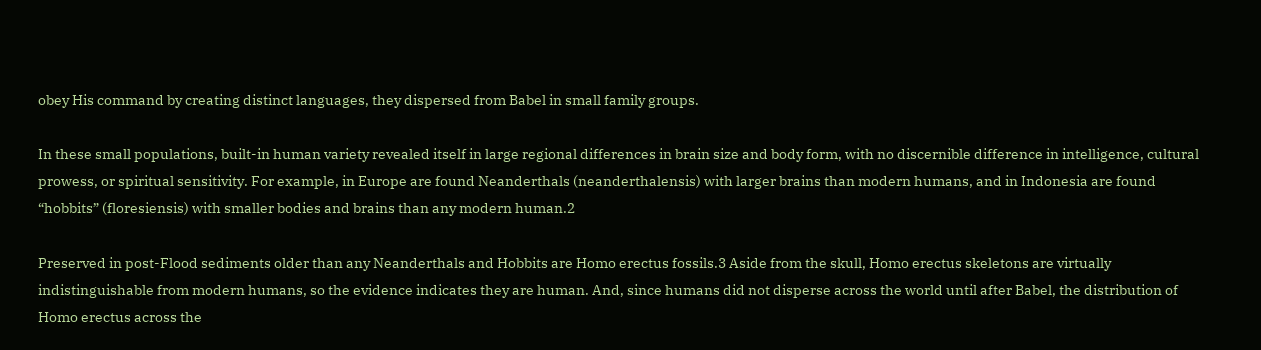obey His command by creating distinct languages, they dispersed from Babel in small family groups.

In these small populations, built-in human variety revealed itself in large regional differences in brain size and body form, with no discernible difference in intelligence, cultural prowess, or spiritual sensitivity. For example, in Europe are found Neanderthals (neanderthalensis) with larger brains than modern humans, and in Indonesia are found “hobbits” (floresiensis) with smaller bodies and brains than any modern human.2

Preserved in post-Flood sediments older than any Neanderthals and Hobbits are Homo erectus fossils.3 Aside from the skull, Homo erectus skeletons are virtually indistinguishable from modern humans, so the evidence indicates they are human. And, since humans did not disperse across the world until after Babel, the distribution of Homo erectus across the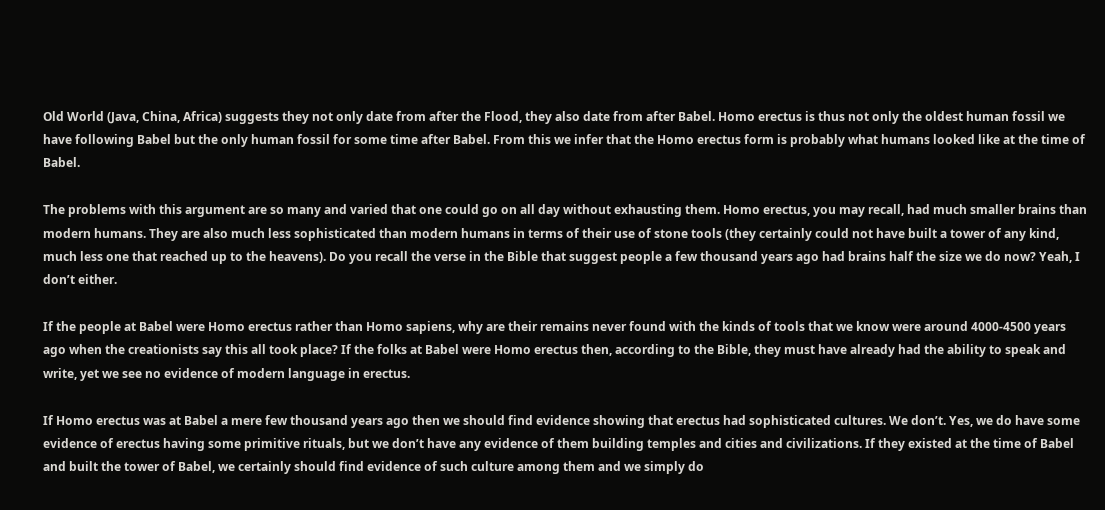Old World (Java, China, Africa) suggests they not only date from after the Flood, they also date from after Babel. Homo erectus is thus not only the oldest human fossil we have following Babel but the only human fossil for some time after Babel. From this we infer that the Homo erectus form is probably what humans looked like at the time of Babel.

The problems with this argument are so many and varied that one could go on all day without exhausting them. Homo erectus, you may recall, had much smaller brains than modern humans. They are also much less sophisticated than modern humans in terms of their use of stone tools (they certainly could not have built a tower of any kind, much less one that reached up to the heavens). Do you recall the verse in the Bible that suggest people a few thousand years ago had brains half the size we do now? Yeah, I don’t either.

If the people at Babel were Homo erectus rather than Homo sapiens, why are their remains never found with the kinds of tools that we know were around 4000-4500 years ago when the creationists say this all took place? If the folks at Babel were Homo erectus then, according to the Bible, they must have already had the ability to speak and write, yet we see no evidence of modern language in erectus.

If Homo erectus was at Babel a mere few thousand years ago then we should find evidence showing that erectus had sophisticated cultures. We don’t. Yes, we do have some evidence of erectus having some primitive rituals, but we don’t have any evidence of them building temples and cities and civilizations. If they existed at the time of Babel and built the tower of Babel, we certainly should find evidence of such culture among them and we simply do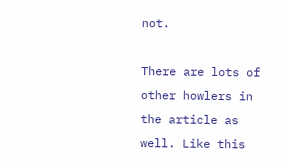not.

There are lots of other howlers in the article as well. Like this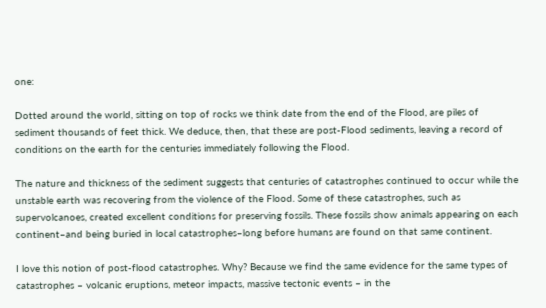one:

Dotted around the world, sitting on top of rocks we think date from the end of the Flood, are piles of sediment thousands of feet thick. We deduce, then, that these are post-Flood sediments, leaving a record of conditions on the earth for the centuries immediately following the Flood.

The nature and thickness of the sediment suggests that centuries of catastrophes continued to occur while the unstable earth was recovering from the violence of the Flood. Some of these catastrophes, such as supervolcanoes, created excellent conditions for preserving fossils. These fossils show animals appearing on each continent–and being buried in local catastrophes–long before humans are found on that same continent.

I love this notion of post-flood catastrophes. Why? Because we find the same evidence for the same types of catastrophes – volcanic eruptions, meteor impacts, massive tectonic events – in the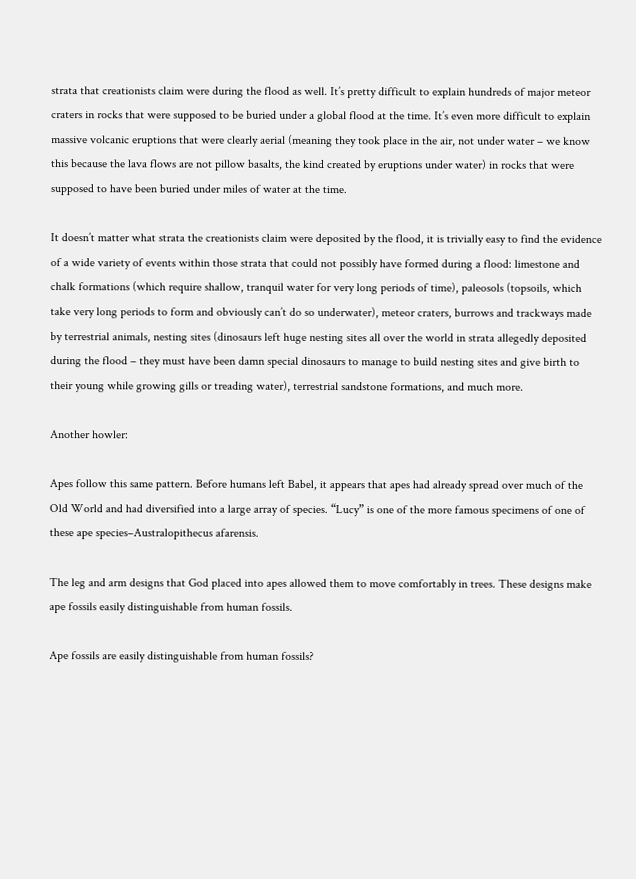strata that creationists claim were during the flood as well. It’s pretty difficult to explain hundreds of major meteor craters in rocks that were supposed to be buried under a global flood at the time. It’s even more difficult to explain massive volcanic eruptions that were clearly aerial (meaning they took place in the air, not under water – we know this because the lava flows are not pillow basalts, the kind created by eruptions under water) in rocks that were supposed to have been buried under miles of water at the time.

It doesn’t matter what strata the creationists claim were deposited by the flood, it is trivially easy to find the evidence of a wide variety of events within those strata that could not possibly have formed during a flood: limestone and chalk formations (which require shallow, tranquil water for very long periods of time), paleosols (topsoils, which take very long periods to form and obviously can’t do so underwater), meteor craters, burrows and trackways made by terrestrial animals, nesting sites (dinosaurs left huge nesting sites all over the world in strata allegedly deposited during the flood – they must have been damn special dinosaurs to manage to build nesting sites and give birth to their young while growing gills or treading water), terrestrial sandstone formations, and much more.

Another howler:

Apes follow this same pattern. Before humans left Babel, it appears that apes had already spread over much of the Old World and had diversified into a large array of species. “Lucy” is one of the more famous specimens of one of these ape species–Australopithecus afarensis.

The leg and arm designs that God placed into apes allowed them to move comfortably in trees. These designs make ape fossils easily distinguishable from human fossils.

Ape fossils are easily distinguishable from human fossils?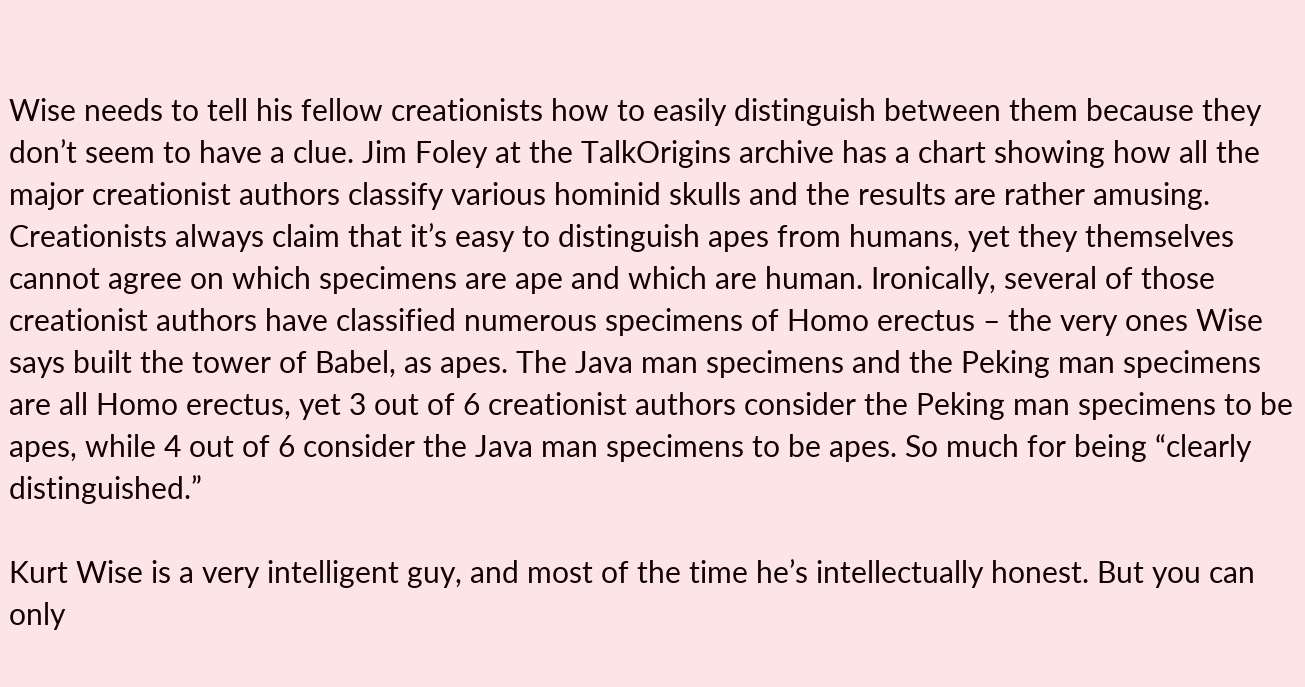Wise needs to tell his fellow creationists how to easily distinguish between them because they don’t seem to have a clue. Jim Foley at the TalkOrigins archive has a chart showing how all the major creationist authors classify various hominid skulls and the results are rather amusing. Creationists always claim that it’s easy to distinguish apes from humans, yet they themselves cannot agree on which specimens are ape and which are human. Ironically, several of those creationist authors have classified numerous specimens of Homo erectus – the very ones Wise says built the tower of Babel, as apes. The Java man specimens and the Peking man specimens are all Homo erectus, yet 3 out of 6 creationist authors consider the Peking man specimens to be apes, while 4 out of 6 consider the Java man specimens to be apes. So much for being “clearly distinguished.”

Kurt Wise is a very intelligent guy, and most of the time he’s intellectually honest. But you can only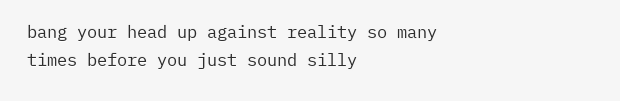bang your head up against reality so many times before you just sound silly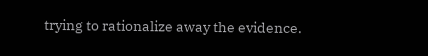trying to rationalize away the evidence.